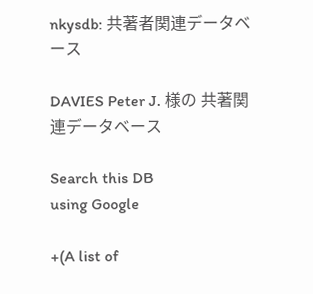nkysdb: 共著者関連データベース

DAVIES Peter J. 様の 共著関連データベース

Search this DB
using Google

+(A list of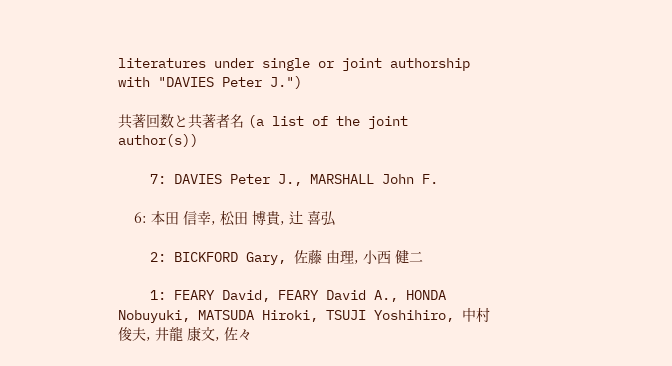literatures under single or joint authorship with "DAVIES Peter J.")

共著回数と共著者名 (a list of the joint author(s))

    7: DAVIES Peter J., MARSHALL John F.

    6: 本田 信幸, 松田 博貴, 辻 喜弘

    2: BICKFORD Gary, 佐藤 由理, 小西 健二

    1: FEARY David, FEARY David A., HONDA Nobuyuki, MATSUDA Hiroki, TSUJI Yoshihiro, 中村 俊夫, 井龍 康文, 佐々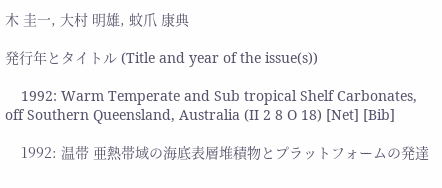木 圭一, 大村 明雄, 蚊爪 康典

発行年とタイトル (Title and year of the issue(s))

    1992: Warm Temperate and Sub tropical Shelf Carbonates, off Southern Queensland, Australia (II 2 8 O 18) [Net] [Bib]

    1992: 温帯 亜熱帯域の海底表層堆積物とプラットフォームの発達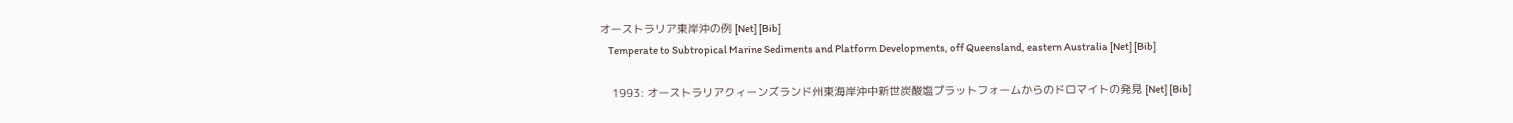オーストラリア東岸沖の例 [Net] [Bib]
    Temperate to Subtropical Marine Sediments and Platform Developments, off Queensland, eastern Australia [Net] [Bib]

    1993: オーストラリアクィーンズランド州東海岸沖中新世炭酸塩プラットフォームからのドロマイトの発見 [Net] [Bib]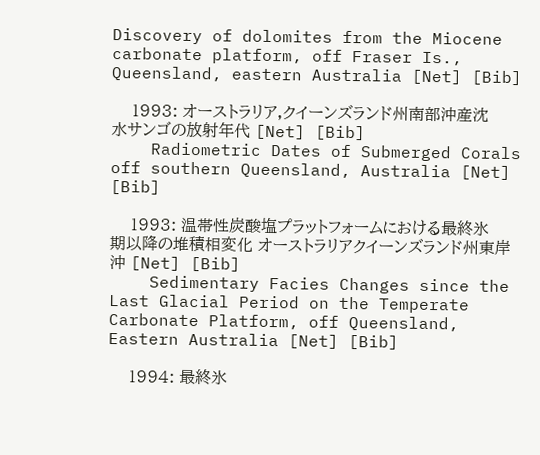Discovery of dolomites from the Miocene carbonate platform, off Fraser Is., Queensland, eastern Australia [Net] [Bib]

    1993: オーストラリア,クイーンズランド州南部沖産沈水サンゴの放射年代 [Net] [Bib]
    Radiometric Dates of Submerged Corals off southern Queensland, Australia [Net] [Bib]

    1993: 温帯性炭酸塩プラットフォームにおける最終氷期以降の堆積相変化 オーストラリアクイーンズランド州東岸沖 [Net] [Bib]
    Sedimentary Facies Changes since the Last Glacial Period on the Temperate Carbonate Platform, off Queensland, Eastern Australia [Net] [Bib]

    1994: 最終氷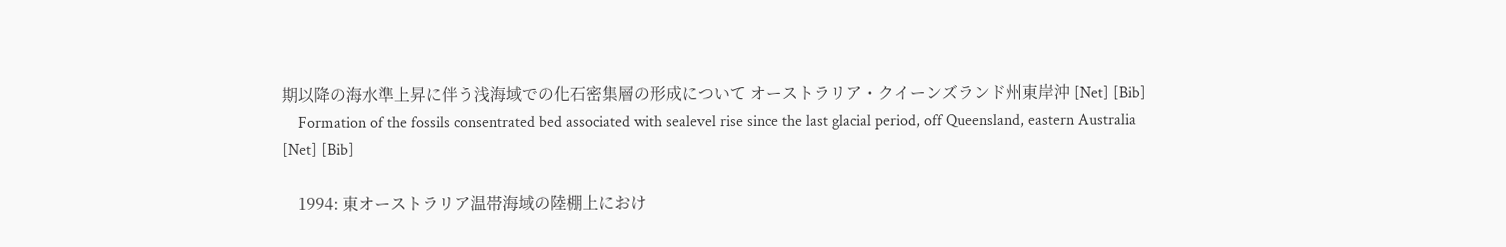期以降の海水準上昇に伴う浅海域での化石密集層の形成について オーストラリア・クイーンズランド州東岸沖 [Net] [Bib]
    Formation of the fossils consentrated bed associated with sealevel rise since the last glacial period, off Queensland, eastern Australia [Net] [Bib]

    1994: 東オーストラリア温帯海域の陸棚上におけ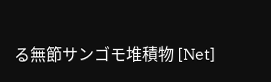る無節サンゴモ堆積物 [Net]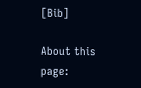[Bib]

About this page: